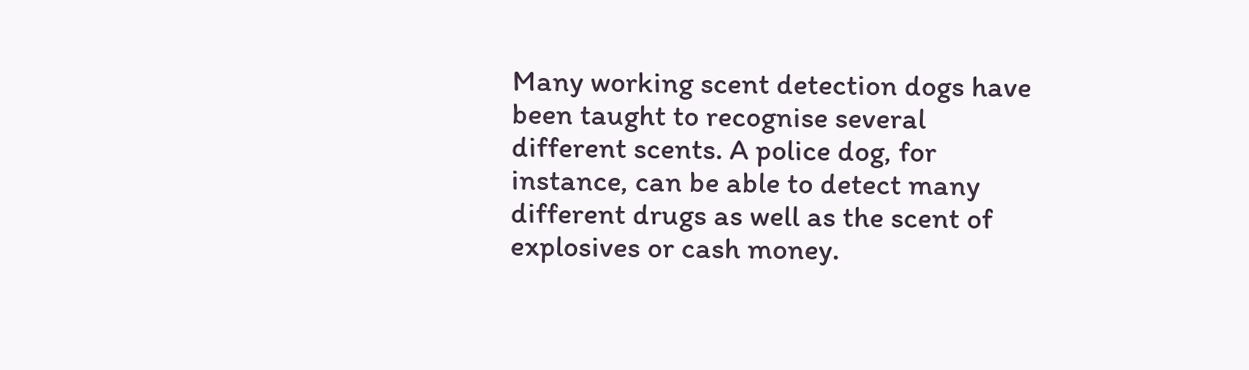Many working scent detection dogs have been taught to recognise several different scents. A police dog, for instance, can be able to detect many different drugs as well as the scent of explosives or cash money.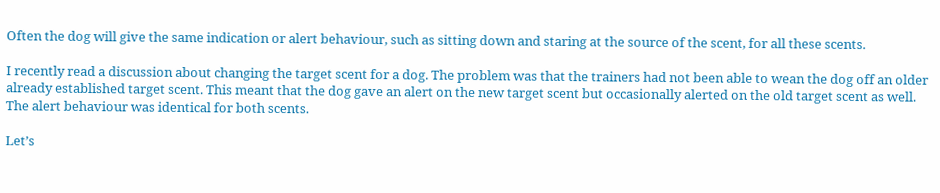Often the dog will give the same indication or alert behaviour, such as sitting down and staring at the source of the scent, for all these scents.

I recently read a discussion about changing the target scent for a dog. The problem was that the trainers had not been able to wean the dog off an older already established target scent. This meant that the dog gave an alert on the new target scent but occasionally alerted on the old target scent as well. The alert behaviour was identical for both scents.

Let’s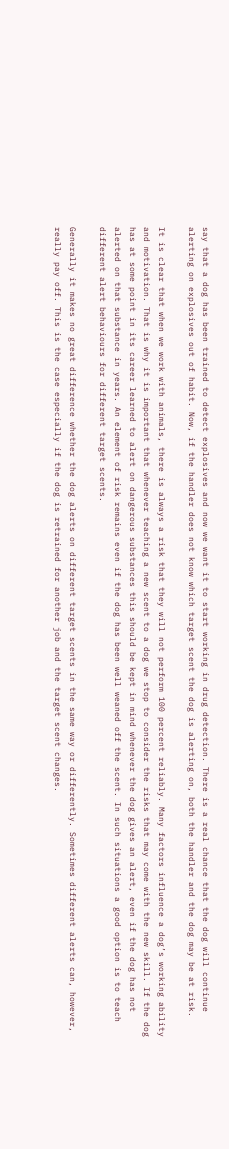say that a dog has been trained to detect explosives and now we want it to start working in drug detection. There is a real chance that the dog will continue alerting on explosives out of habit. Now, if the handler does not know which target scent the dog is alerting on, both the handler and the dog may be at risk.

It is clear that when we work with animals, there is always a risk that they will not perform 100 percent reliably. Many factors influence a dog’s working ability and motivation. That is why it is important that whenever teaching a new scent to a dog we stop to consider the risks that may come with the new skill. If the dog has at some point in its career learned to alert on dangerous substances this should be kept in mind whenever the dog gives an alert, even if the dog has not alerted on that substance in years. An element of risk remains even if the dog has been well weaned off the scent. In such situations a good option is to teach different alert behaviours for different target scents.

Generally it makes no great difference whether the dog alerts on different target scents in the same way or differently. Sometimes different alerts can, however, really pay off. This is the case especially if the dog is retrained for another job and the target scent changes.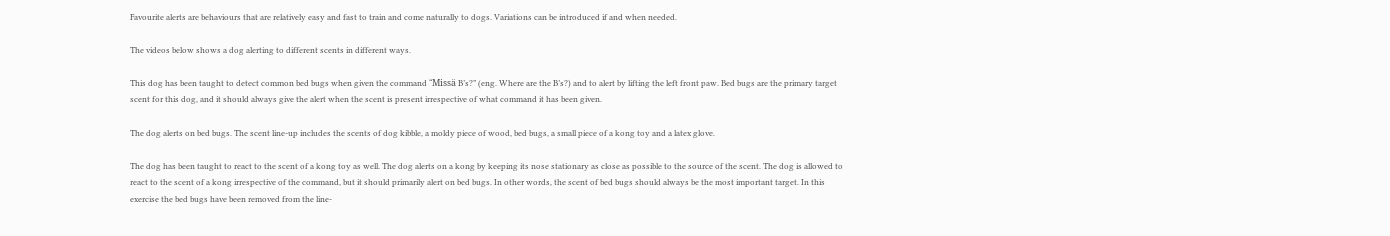Favourite alerts are behaviours that are relatively easy and fast to train and come naturally to dogs. Variations can be introduced if and when needed.

The videos below shows a dog alerting to different scents in different ways.

This dog has been taught to detect common bed bugs when given the command “Missä B’s?” (eng. Where are the B’s?) and to alert by lifting the left front paw. Bed bugs are the primary target scent for this dog, and it should always give the alert when the scent is present irrespective of what command it has been given.

The dog alerts on bed bugs. The scent line-up includes the scents of dog kibble, a moldy piece of wood, bed bugs, a small piece of a kong toy and a latex glove.

The dog has been taught to react to the scent of a kong toy as well. The dog alerts on a kong by keeping its nose stationary as close as possible to the source of the scent. The dog is allowed to react to the scent of a kong irrespective of the command, but it should primarily alert on bed bugs. In other words, the scent of bed bugs should always be the most important target. In this exercise the bed bugs have been removed from the line-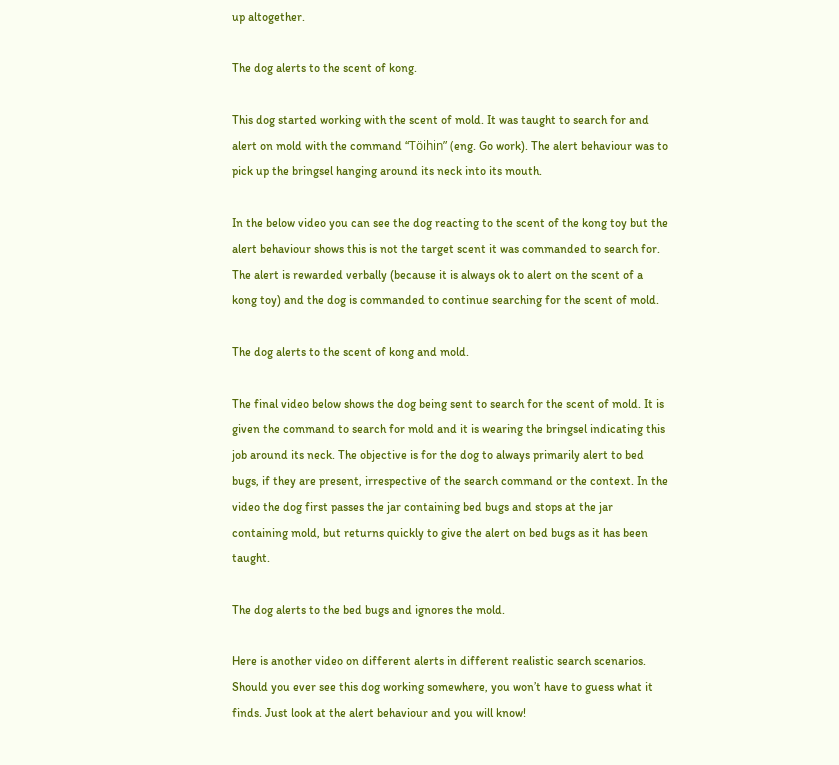up altogether.

The dog alerts to the scent of kong.

This dog started working with the scent of mold. It was taught to search for and alert on mold with the command “Töihin” (eng. Go work). The alert behaviour was to pick up the bringsel hanging around its neck into its mouth.

In the below video you can see the dog reacting to the scent of the kong toy but the alert behaviour shows this is not the target scent it was commanded to search for. The alert is rewarded verbally (because it is always ok to alert on the scent of a kong toy) and the dog is commanded to continue searching for the scent of mold.

The dog alerts to the scent of kong and mold.

The final video below shows the dog being sent to search for the scent of mold. It is given the command to search for mold and it is wearing the bringsel indicating this job around its neck. The objective is for the dog to always primarily alert to bed bugs, if they are present, irrespective of the search command or the context. In the video the dog first passes the jar containing bed bugs and stops at the jar containing mold, but returns quickly to give the alert on bed bugs as it has been taught.

The dog alerts to the bed bugs and ignores the mold.

Here is another video on different alerts in different realistic search scenarios. Should you ever see this dog working somewhere, you won’t have to guess what it finds. Just look at the alert behaviour and you will know!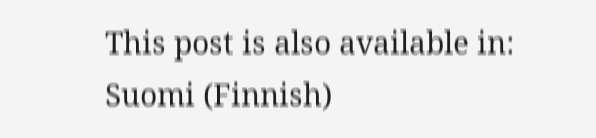This post is also available in: Suomi (Finnish)